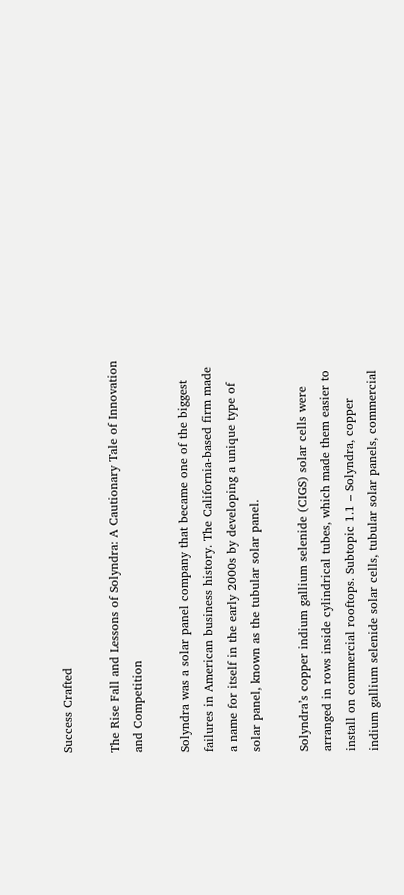Success Crafted

The Rise Fall and Lessons of Solyndra: A Cautionary Tale of Innovation and Competition

Solyndra was a solar panel company that became one of the biggest failures in American business history. The California-based firm made a name for itself in the early 2000s by developing a unique type of solar panel, known as the tubular solar panel.

Solyndra’s copper indium gallium selenide (CIGS) solar cells were arranged in rows inside cylindrical tubes, which made them easier to install on commercial rooftops. Subtopic 1.1 – Solyndra, copper indium gallium selenide solar cells, tubular solar panels, commercial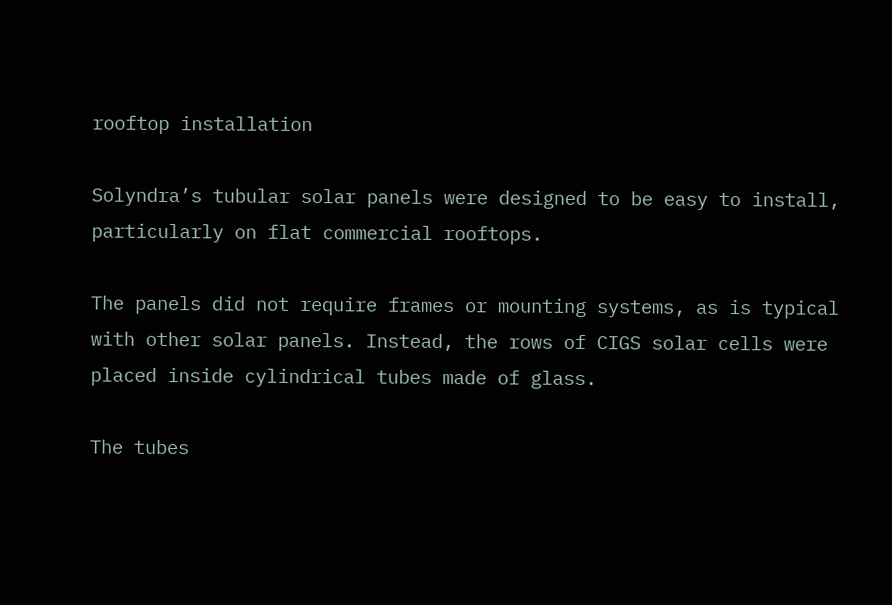rooftop installation

Solyndra’s tubular solar panels were designed to be easy to install, particularly on flat commercial rooftops.

The panels did not require frames or mounting systems, as is typical with other solar panels. Instead, the rows of CIGS solar cells were placed inside cylindrical tubes made of glass.

The tubes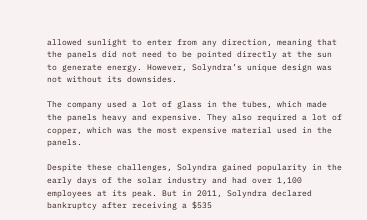allowed sunlight to enter from any direction, meaning that the panels did not need to be pointed directly at the sun to generate energy. However, Solyndra’s unique design was not without its downsides.

The company used a lot of glass in the tubes, which made the panels heavy and expensive. They also required a lot of copper, which was the most expensive material used in the panels.

Despite these challenges, Solyndra gained popularity in the early days of the solar industry and had over 1,100 employees at its peak. But in 2011, Solyndra declared bankruptcy after receiving a $535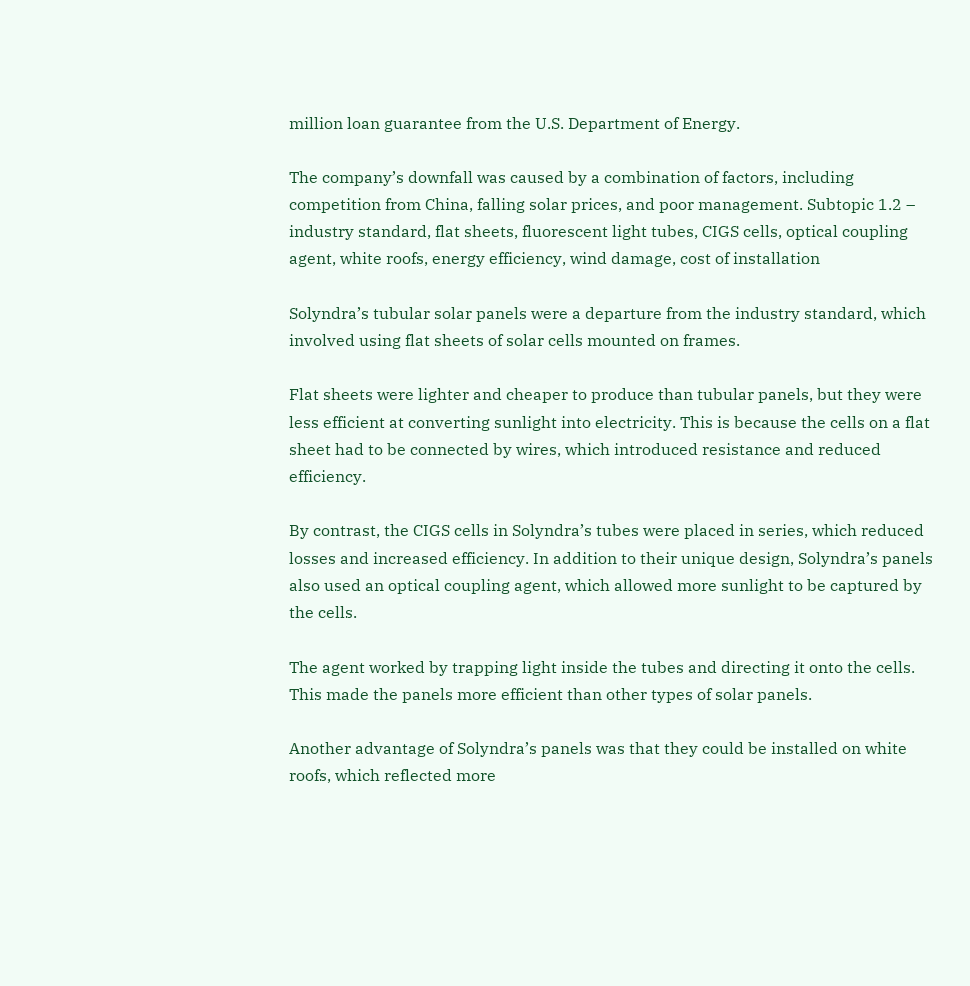million loan guarantee from the U.S. Department of Energy.

The company’s downfall was caused by a combination of factors, including competition from China, falling solar prices, and poor management. Subtopic 1.2 – industry standard, flat sheets, fluorescent light tubes, CIGS cells, optical coupling agent, white roofs, energy efficiency, wind damage, cost of installation

Solyndra’s tubular solar panels were a departure from the industry standard, which involved using flat sheets of solar cells mounted on frames.

Flat sheets were lighter and cheaper to produce than tubular panels, but they were less efficient at converting sunlight into electricity. This is because the cells on a flat sheet had to be connected by wires, which introduced resistance and reduced efficiency.

By contrast, the CIGS cells in Solyndra’s tubes were placed in series, which reduced losses and increased efficiency. In addition to their unique design, Solyndra’s panels also used an optical coupling agent, which allowed more sunlight to be captured by the cells.

The agent worked by trapping light inside the tubes and directing it onto the cells. This made the panels more efficient than other types of solar panels.

Another advantage of Solyndra’s panels was that they could be installed on white roofs, which reflected more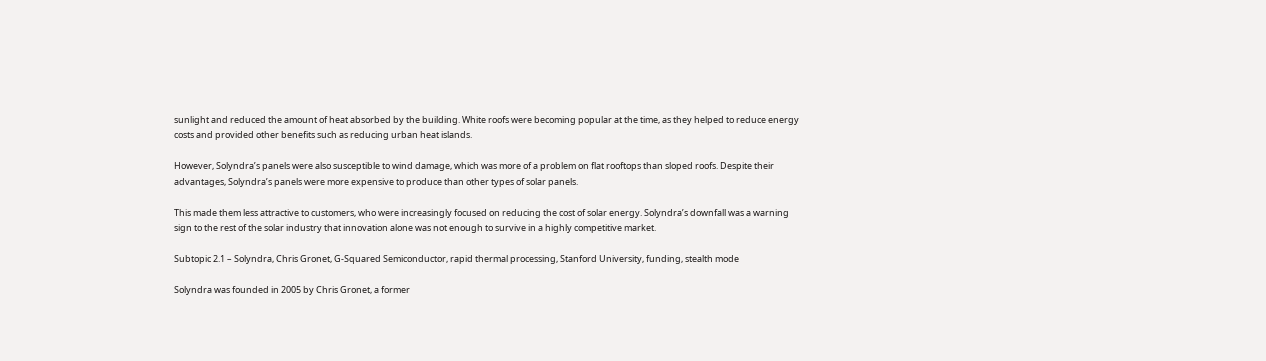sunlight and reduced the amount of heat absorbed by the building. White roofs were becoming popular at the time, as they helped to reduce energy costs and provided other benefits such as reducing urban heat islands.

However, Solyndra’s panels were also susceptible to wind damage, which was more of a problem on flat rooftops than sloped roofs. Despite their advantages, Solyndra’s panels were more expensive to produce than other types of solar panels.

This made them less attractive to customers, who were increasingly focused on reducing the cost of solar energy. Solyndra’s downfall was a warning sign to the rest of the solar industry that innovation alone was not enough to survive in a highly competitive market.

Subtopic 2.1 – Solyndra, Chris Gronet, G-Squared Semiconductor, rapid thermal processing, Stanford University, funding, stealth mode

Solyndra was founded in 2005 by Chris Gronet, a former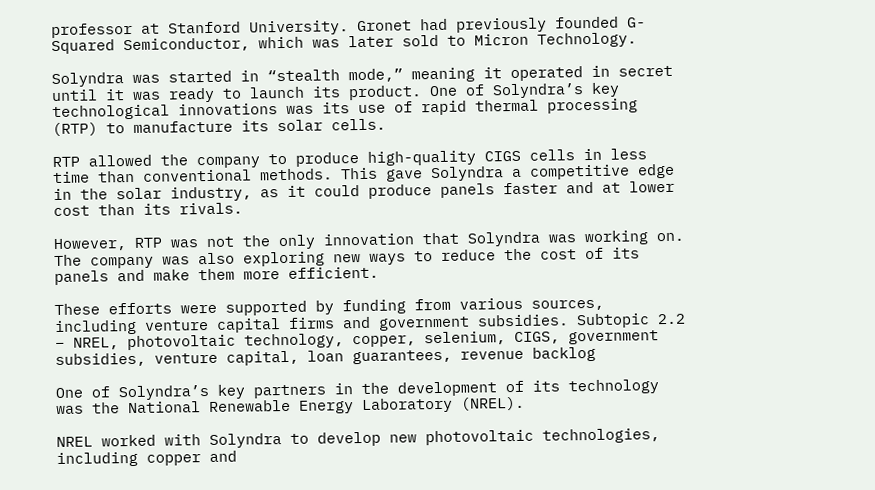professor at Stanford University. Gronet had previously founded G-Squared Semiconductor, which was later sold to Micron Technology.

Solyndra was started in “stealth mode,” meaning it operated in secret until it was ready to launch its product. One of Solyndra’s key technological innovations was its use of rapid thermal processing (RTP) to manufacture its solar cells.

RTP allowed the company to produce high-quality CIGS cells in less time than conventional methods. This gave Solyndra a competitive edge in the solar industry, as it could produce panels faster and at lower cost than its rivals.

However, RTP was not the only innovation that Solyndra was working on. The company was also exploring new ways to reduce the cost of its panels and make them more efficient.

These efforts were supported by funding from various sources, including venture capital firms and government subsidies. Subtopic 2.2 – NREL, photovoltaic technology, copper, selenium, CIGS, government subsidies, venture capital, loan guarantees, revenue backlog

One of Solyndra’s key partners in the development of its technology was the National Renewable Energy Laboratory (NREL).

NREL worked with Solyndra to develop new photovoltaic technologies, including copper and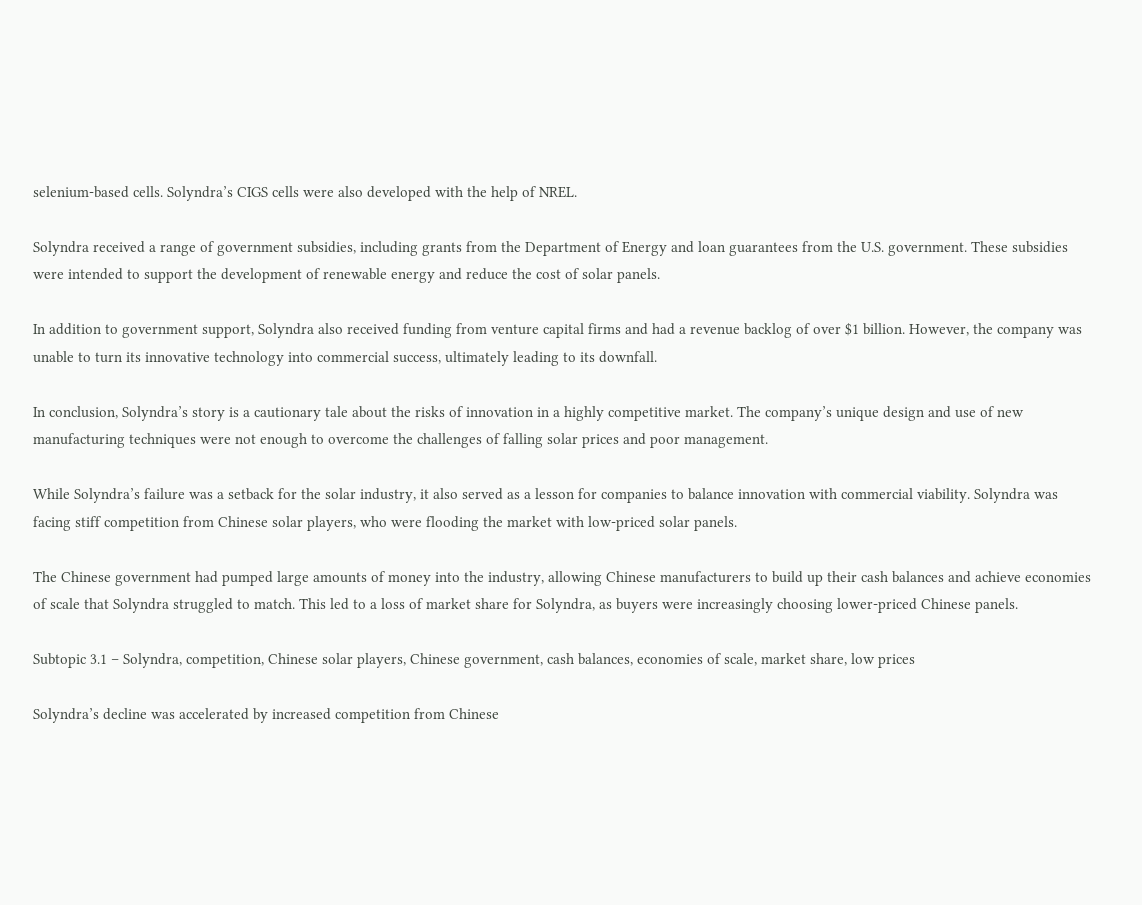selenium-based cells. Solyndra’s CIGS cells were also developed with the help of NREL.

Solyndra received a range of government subsidies, including grants from the Department of Energy and loan guarantees from the U.S. government. These subsidies were intended to support the development of renewable energy and reduce the cost of solar panels.

In addition to government support, Solyndra also received funding from venture capital firms and had a revenue backlog of over $1 billion. However, the company was unable to turn its innovative technology into commercial success, ultimately leading to its downfall.

In conclusion, Solyndra’s story is a cautionary tale about the risks of innovation in a highly competitive market. The company’s unique design and use of new manufacturing techniques were not enough to overcome the challenges of falling solar prices and poor management.

While Solyndra’s failure was a setback for the solar industry, it also served as a lesson for companies to balance innovation with commercial viability. Solyndra was facing stiff competition from Chinese solar players, who were flooding the market with low-priced solar panels.

The Chinese government had pumped large amounts of money into the industry, allowing Chinese manufacturers to build up their cash balances and achieve economies of scale that Solyndra struggled to match. This led to a loss of market share for Solyndra, as buyers were increasingly choosing lower-priced Chinese panels.

Subtopic 3.1 – Solyndra, competition, Chinese solar players, Chinese government, cash balances, economies of scale, market share, low prices

Solyndra’s decline was accelerated by increased competition from Chinese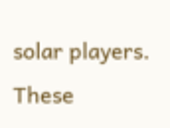solar players. These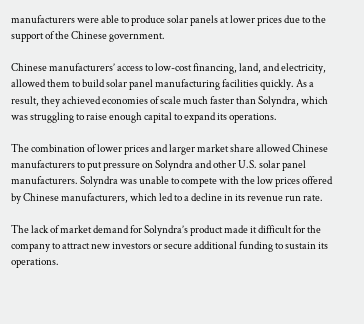manufacturers were able to produce solar panels at lower prices due to the support of the Chinese government.

Chinese manufacturers’ access to low-cost financing, land, and electricity, allowed them to build solar panel manufacturing facilities quickly. As a result, they achieved economies of scale much faster than Solyndra, which was struggling to raise enough capital to expand its operations.

The combination of lower prices and larger market share allowed Chinese manufacturers to put pressure on Solyndra and other U.S. solar panel manufacturers. Solyndra was unable to compete with the low prices offered by Chinese manufacturers, which led to a decline in its revenue run rate.

The lack of market demand for Solyndra’s product made it difficult for the company to attract new investors or secure additional funding to sustain its operations.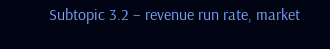Subtopic 3.2 – revenue run rate, market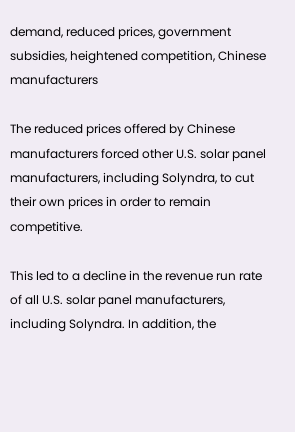demand, reduced prices, government subsidies, heightened competition, Chinese manufacturers

The reduced prices offered by Chinese manufacturers forced other U.S. solar panel manufacturers, including Solyndra, to cut their own prices in order to remain competitive.

This led to a decline in the revenue run rate of all U.S. solar panel manufacturers, including Solyndra. In addition, the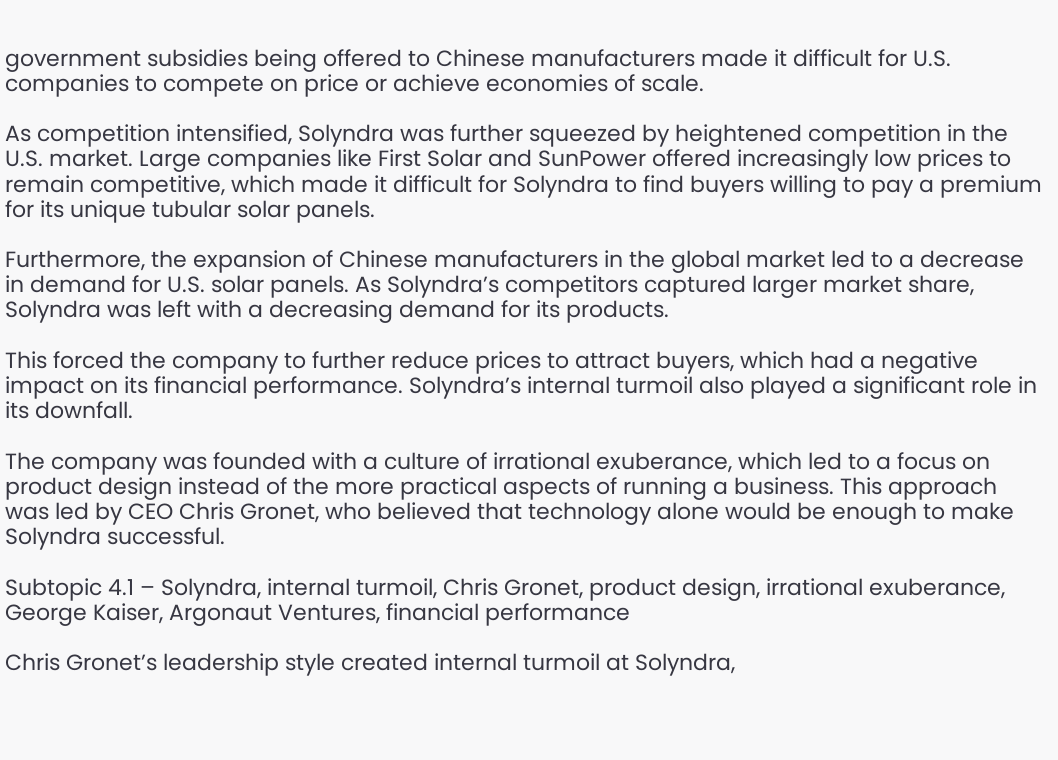government subsidies being offered to Chinese manufacturers made it difficult for U.S. companies to compete on price or achieve economies of scale.

As competition intensified, Solyndra was further squeezed by heightened competition in the U.S. market. Large companies like First Solar and SunPower offered increasingly low prices to remain competitive, which made it difficult for Solyndra to find buyers willing to pay a premium for its unique tubular solar panels.

Furthermore, the expansion of Chinese manufacturers in the global market led to a decrease in demand for U.S. solar panels. As Solyndra’s competitors captured larger market share, Solyndra was left with a decreasing demand for its products.

This forced the company to further reduce prices to attract buyers, which had a negative impact on its financial performance. Solyndra’s internal turmoil also played a significant role in its downfall.

The company was founded with a culture of irrational exuberance, which led to a focus on product design instead of the more practical aspects of running a business. This approach was led by CEO Chris Gronet, who believed that technology alone would be enough to make Solyndra successful.

Subtopic 4.1 – Solyndra, internal turmoil, Chris Gronet, product design, irrational exuberance, George Kaiser, Argonaut Ventures, financial performance

Chris Gronet’s leadership style created internal turmoil at Solyndra,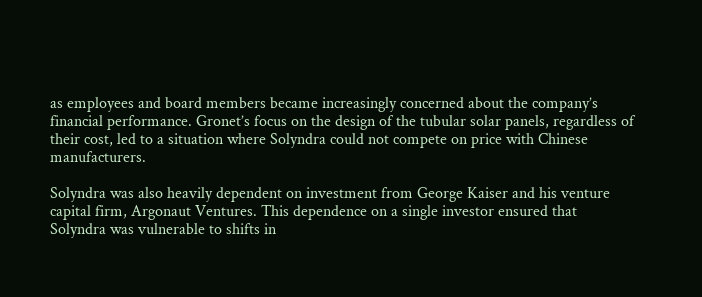as employees and board members became increasingly concerned about the company’s financial performance. Gronet’s focus on the design of the tubular solar panels, regardless of their cost, led to a situation where Solyndra could not compete on price with Chinese manufacturers.

Solyndra was also heavily dependent on investment from George Kaiser and his venture capital firm, Argonaut Ventures. This dependence on a single investor ensured that Solyndra was vulnerable to shifts in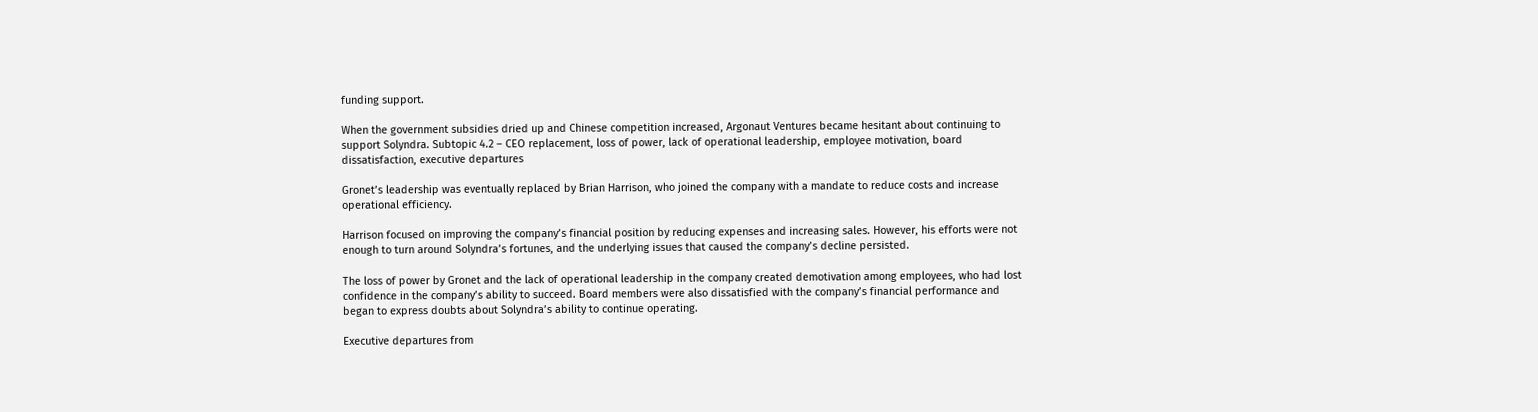funding support.

When the government subsidies dried up and Chinese competition increased, Argonaut Ventures became hesitant about continuing to support Solyndra. Subtopic 4.2 – CEO replacement, loss of power, lack of operational leadership, employee motivation, board dissatisfaction, executive departures

Gronet’s leadership was eventually replaced by Brian Harrison, who joined the company with a mandate to reduce costs and increase operational efficiency.

Harrison focused on improving the company’s financial position by reducing expenses and increasing sales. However, his efforts were not enough to turn around Solyndra’s fortunes, and the underlying issues that caused the company’s decline persisted.

The loss of power by Gronet and the lack of operational leadership in the company created demotivation among employees, who had lost confidence in the company’s ability to succeed. Board members were also dissatisfied with the company’s financial performance and began to express doubts about Solyndra’s ability to continue operating.

Executive departures from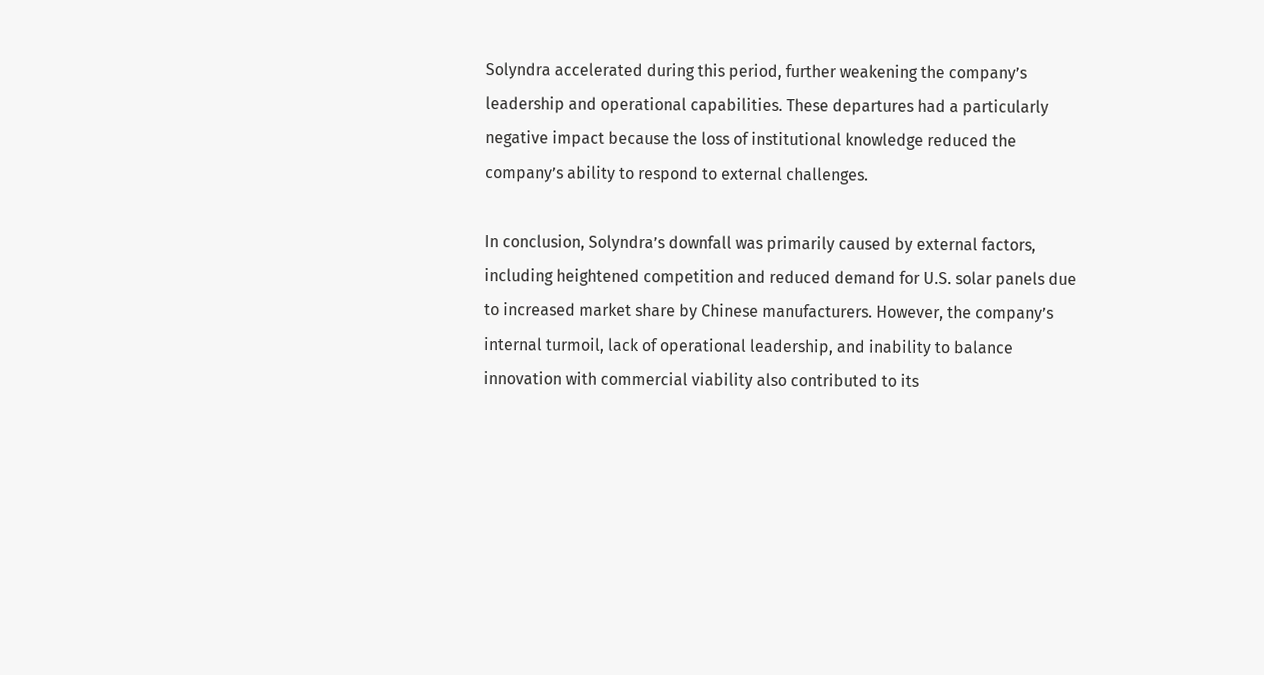Solyndra accelerated during this period, further weakening the company’s leadership and operational capabilities. These departures had a particularly negative impact because the loss of institutional knowledge reduced the company’s ability to respond to external challenges.

In conclusion, Solyndra’s downfall was primarily caused by external factors, including heightened competition and reduced demand for U.S. solar panels due to increased market share by Chinese manufacturers. However, the company’s internal turmoil, lack of operational leadership, and inability to balance innovation with commercial viability also contributed to its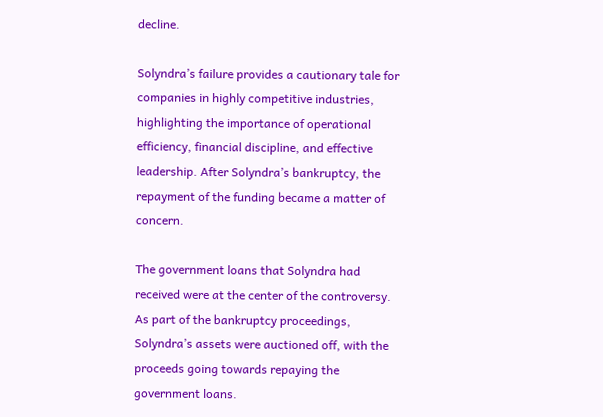decline.

Solyndra’s failure provides a cautionary tale for companies in highly competitive industries, highlighting the importance of operational efficiency, financial discipline, and effective leadership. After Solyndra’s bankruptcy, the repayment of the funding became a matter of concern.

The government loans that Solyndra had received were at the center of the controversy. As part of the bankruptcy proceedings, Solyndra’s assets were auctioned off, with the proceeds going towards repaying the government loans.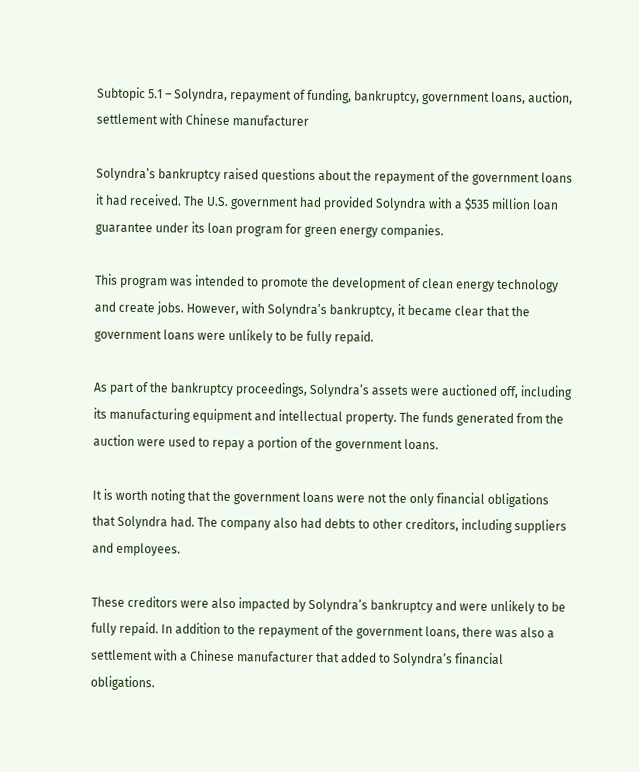Subtopic 5.1 – Solyndra, repayment of funding, bankruptcy, government loans, auction, settlement with Chinese manufacturer

Solyndra’s bankruptcy raised questions about the repayment of the government loans it had received. The U.S. government had provided Solyndra with a $535 million loan guarantee under its loan program for green energy companies.

This program was intended to promote the development of clean energy technology and create jobs. However, with Solyndra’s bankruptcy, it became clear that the government loans were unlikely to be fully repaid.

As part of the bankruptcy proceedings, Solyndra’s assets were auctioned off, including its manufacturing equipment and intellectual property. The funds generated from the auction were used to repay a portion of the government loans.

It is worth noting that the government loans were not the only financial obligations that Solyndra had. The company also had debts to other creditors, including suppliers and employees.

These creditors were also impacted by Solyndra’s bankruptcy and were unlikely to be fully repaid. In addition to the repayment of the government loans, there was also a settlement with a Chinese manufacturer that added to Solyndra’s financial obligations.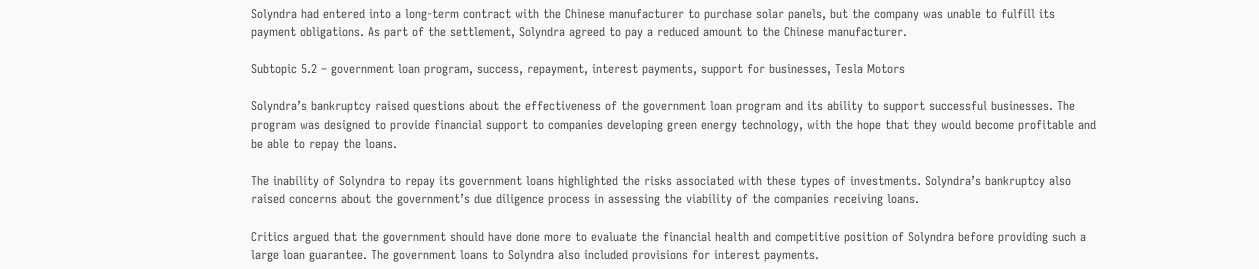Solyndra had entered into a long-term contract with the Chinese manufacturer to purchase solar panels, but the company was unable to fulfill its payment obligations. As part of the settlement, Solyndra agreed to pay a reduced amount to the Chinese manufacturer.

Subtopic 5.2 – government loan program, success, repayment, interest payments, support for businesses, Tesla Motors

Solyndra’s bankruptcy raised questions about the effectiveness of the government loan program and its ability to support successful businesses. The program was designed to provide financial support to companies developing green energy technology, with the hope that they would become profitable and be able to repay the loans.

The inability of Solyndra to repay its government loans highlighted the risks associated with these types of investments. Solyndra’s bankruptcy also raised concerns about the government’s due diligence process in assessing the viability of the companies receiving loans.

Critics argued that the government should have done more to evaluate the financial health and competitive position of Solyndra before providing such a large loan guarantee. The government loans to Solyndra also included provisions for interest payments.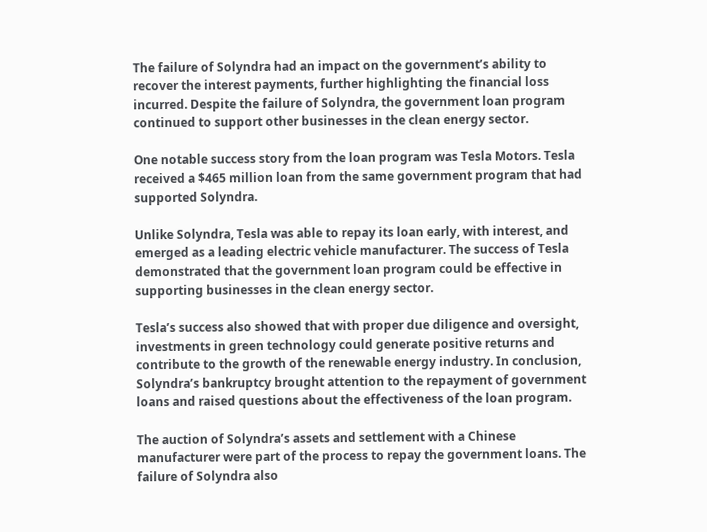The failure of Solyndra had an impact on the government’s ability to recover the interest payments, further highlighting the financial loss incurred. Despite the failure of Solyndra, the government loan program continued to support other businesses in the clean energy sector.

One notable success story from the loan program was Tesla Motors. Tesla received a $465 million loan from the same government program that had supported Solyndra.

Unlike Solyndra, Tesla was able to repay its loan early, with interest, and emerged as a leading electric vehicle manufacturer. The success of Tesla demonstrated that the government loan program could be effective in supporting businesses in the clean energy sector.

Tesla’s success also showed that with proper due diligence and oversight, investments in green technology could generate positive returns and contribute to the growth of the renewable energy industry. In conclusion, Solyndra’s bankruptcy brought attention to the repayment of government loans and raised questions about the effectiveness of the loan program.

The auction of Solyndra’s assets and settlement with a Chinese manufacturer were part of the process to repay the government loans. The failure of Solyndra also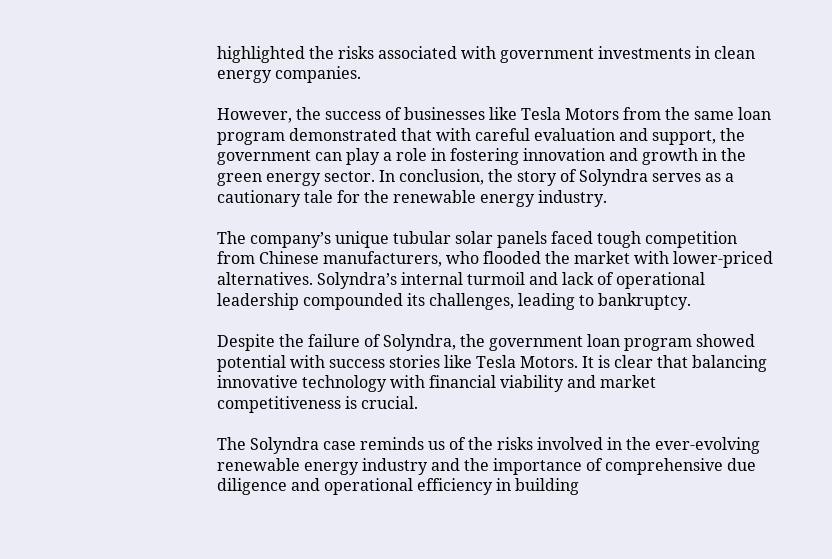highlighted the risks associated with government investments in clean energy companies.

However, the success of businesses like Tesla Motors from the same loan program demonstrated that with careful evaluation and support, the government can play a role in fostering innovation and growth in the green energy sector. In conclusion, the story of Solyndra serves as a cautionary tale for the renewable energy industry.

The company’s unique tubular solar panels faced tough competition from Chinese manufacturers, who flooded the market with lower-priced alternatives. Solyndra’s internal turmoil and lack of operational leadership compounded its challenges, leading to bankruptcy.

Despite the failure of Solyndra, the government loan program showed potential with success stories like Tesla Motors. It is clear that balancing innovative technology with financial viability and market competitiveness is crucial.

The Solyndra case reminds us of the risks involved in the ever-evolving renewable energy industry and the importance of comprehensive due diligence and operational efficiency in building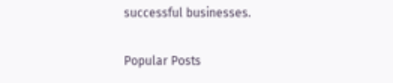successful businesses.

Popular Posts